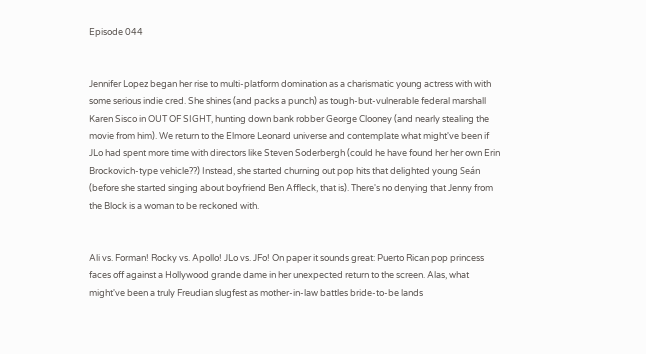Episode 044


Jennifer Lopez began her rise to multi-platform domination as a charismatic young actress with with some serious indie cred. She shines (and packs a punch) as tough-but-vulnerable federal marshall Karen Sisco in OUT OF SIGHT, hunting down bank robber George Clooney (and nearly stealing the movie from him). We return to the Elmore Leonard universe and contemplate what might've been if JLo had spent more time with directors like Steven Soderbergh (could he have found her her own Erin Brockovich-type vehicle??) Instead, she started churning out pop hits that delighted young Seán (before she started singing about boyfriend Ben Affleck, that is). There's no denying that Jenny from the Block is a woman to be reckoned with.


Ali vs. Forman! Rocky vs. Apollo! JLo vs. JFo! On paper it sounds great: Puerto Rican pop princess faces off against a Hollywood grande dame in her unexpected return to the screen. Alas, what might've been a truly Freudian slugfest as mother-in-law battles bride-to-be lands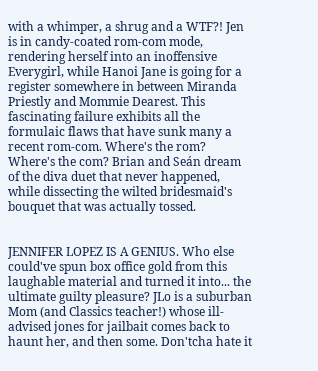with a whimper, a shrug and a WTF?! Jen is in candy-coated rom-com mode, rendering herself into an inoffensive Everygirl, while Hanoi Jane is going for a register somewhere in between Miranda Priestly and Mommie Dearest. This fascinating failure exhibits all the formulaic flaws that have sunk many a recent rom-com. Where's the rom? Where's the com? Brian and Seán dream of the diva duet that never happened, while dissecting the wilted bridesmaid's bouquet that was actually tossed.


JENNIFER LOPEZ IS A GENIUS. Who else could've spun box office gold from this laughable material and turned it into... the ultimate guilty pleasure? JLo is a suburban Mom (and Classics teacher!) whose ill-advised jones for jailbait comes back to haunt her, and then some. Don'tcha hate it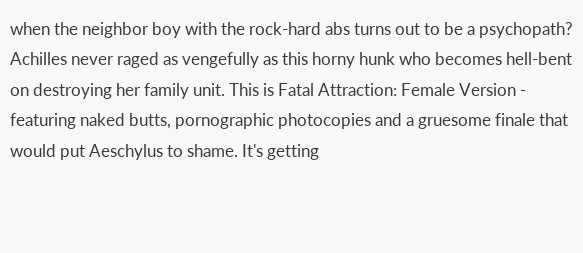when the neighbor boy with the rock-hard abs turns out to be a psychopath? Achilles never raged as vengefully as this horny hunk who becomes hell-bent on destroying her family unit. This is Fatal Attraction: Female Version - featuring naked butts, pornographic photocopies and a gruesome finale that would put Aeschylus to shame. It's getting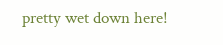pretty wet down here!